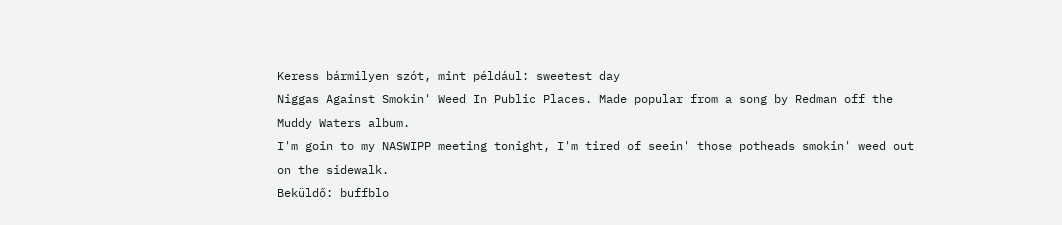Keress bármilyen szót, mint például: sweetest day
Niggas Against Smokin' Weed In Public Places. Made popular from a song by Redman off the Muddy Waters album.
I'm goin to my NASWIPP meeting tonight, I'm tired of seein' those potheads smokin' weed out on the sidewalk.
Beküldő: buffblo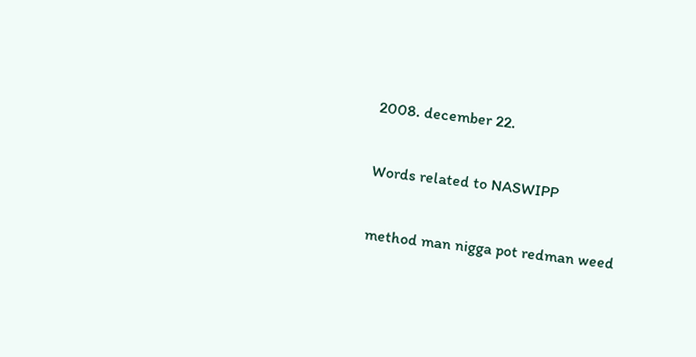2008. december 22.

Words related to NASWIPP

method man nigga pot redman weed